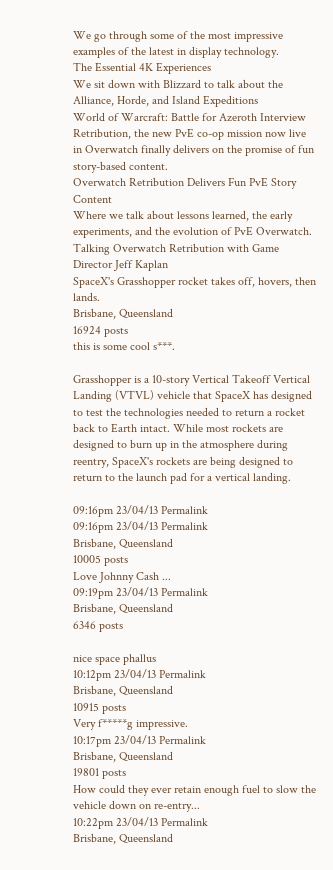We go through some of the most impressive examples of the latest in display technology.
The Essential 4K Experiences
We sit down with Blizzard to talk about the Alliance, Horde, and Island Expeditions
World of Warcraft: Battle for Azeroth Interview
Retribution, the new PvE co-op mission now live in Overwatch finally delivers on the promise of fun story-based content.
Overwatch Retribution Delivers Fun PvE Story Content
Where we talk about lessons learned, the early experiments, and the evolution of PvE Overwatch.
Talking Overwatch Retribution with Game Director Jeff Kaplan
SpaceX's Grasshopper rocket takes off, hovers, then lands.
Brisbane, Queensland
16924 posts
this is some cool s***.

Grasshopper is a 10-story Vertical Takeoff Vertical Landing (VTVL) vehicle that SpaceX has designed to test the technologies needed to return a rocket back to Earth intact. While most rockets are designed to burn up in the atmosphere during reentry, SpaceX's rockets are being designed to return to the launch pad for a vertical landing.

09:16pm 23/04/13 Permalink
09:16pm 23/04/13 Permalink
Brisbane, Queensland
10005 posts
Love Johnny Cash ...
09:19pm 23/04/13 Permalink
Brisbane, Queensland
6346 posts

nice space phallus
10:12pm 23/04/13 Permalink
Brisbane, Queensland
10915 posts
Very f*****g impressive.
10:17pm 23/04/13 Permalink
Brisbane, Queensland
19801 posts
How could they ever retain enough fuel to slow the vehicle down on re-entry...
10:22pm 23/04/13 Permalink
Brisbane, Queensland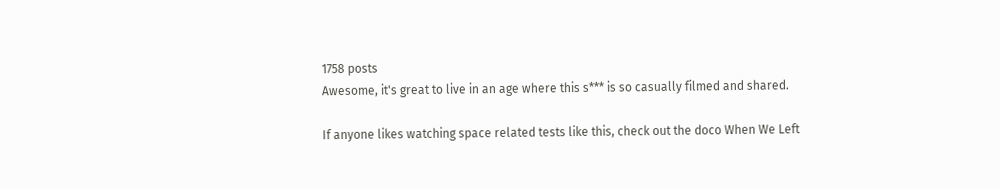1758 posts
Awesome, it's great to live in an age where this s*** is so casually filmed and shared.

If anyone likes watching space related tests like this, check out the doco When We Left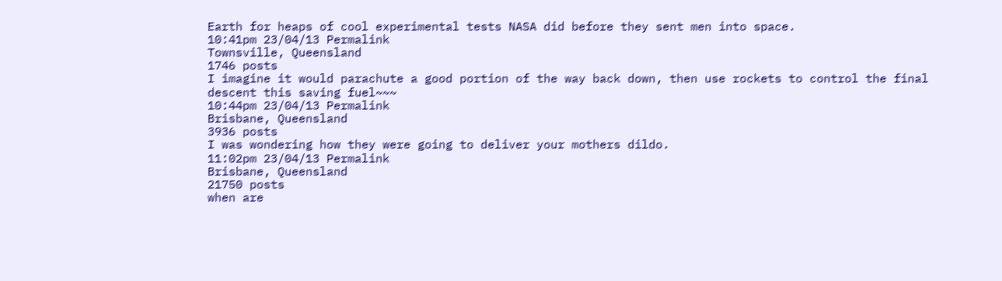Earth for heaps of cool experimental tests NASA did before they sent men into space.
10:41pm 23/04/13 Permalink
Townsville, Queensland
1746 posts
I imagine it would parachute a good portion of the way back down, then use rockets to control the final descent this saving fuel~~~
10:44pm 23/04/13 Permalink
Brisbane, Queensland
3936 posts
I was wondering how they were going to deliver your mothers dildo.
11:02pm 23/04/13 Permalink
Brisbane, Queensland
21750 posts
when are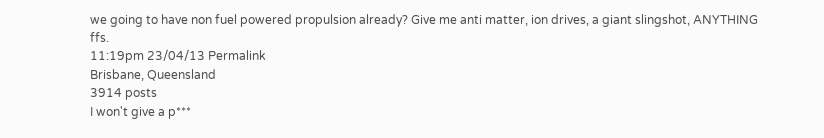we going to have non fuel powered propulsion already? Give me anti matter, ion drives, a giant slingshot, ANYTHING ffs.
11:19pm 23/04/13 Permalink
Brisbane, Queensland
3914 posts
I won't give a p***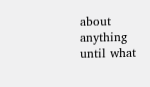about anything until what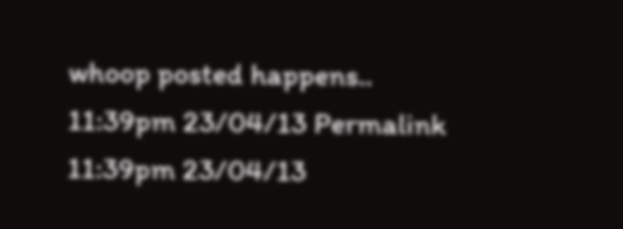whoop posted happens..
11:39pm 23/04/13 Permalink
11:39pm 23/04/13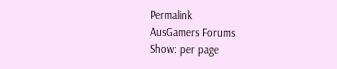Permalink
AusGamers Forums
Show: per page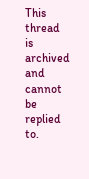This thread is archived and cannot be replied to.